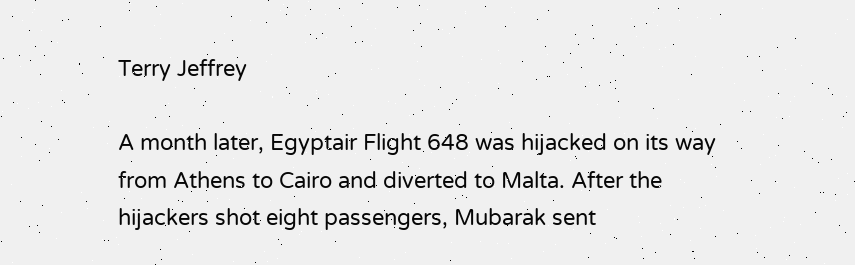Terry Jeffrey

A month later, Egyptair Flight 648 was hijacked on its way from Athens to Cairo and diverted to Malta. After the hijackers shot eight passengers, Mubarak sent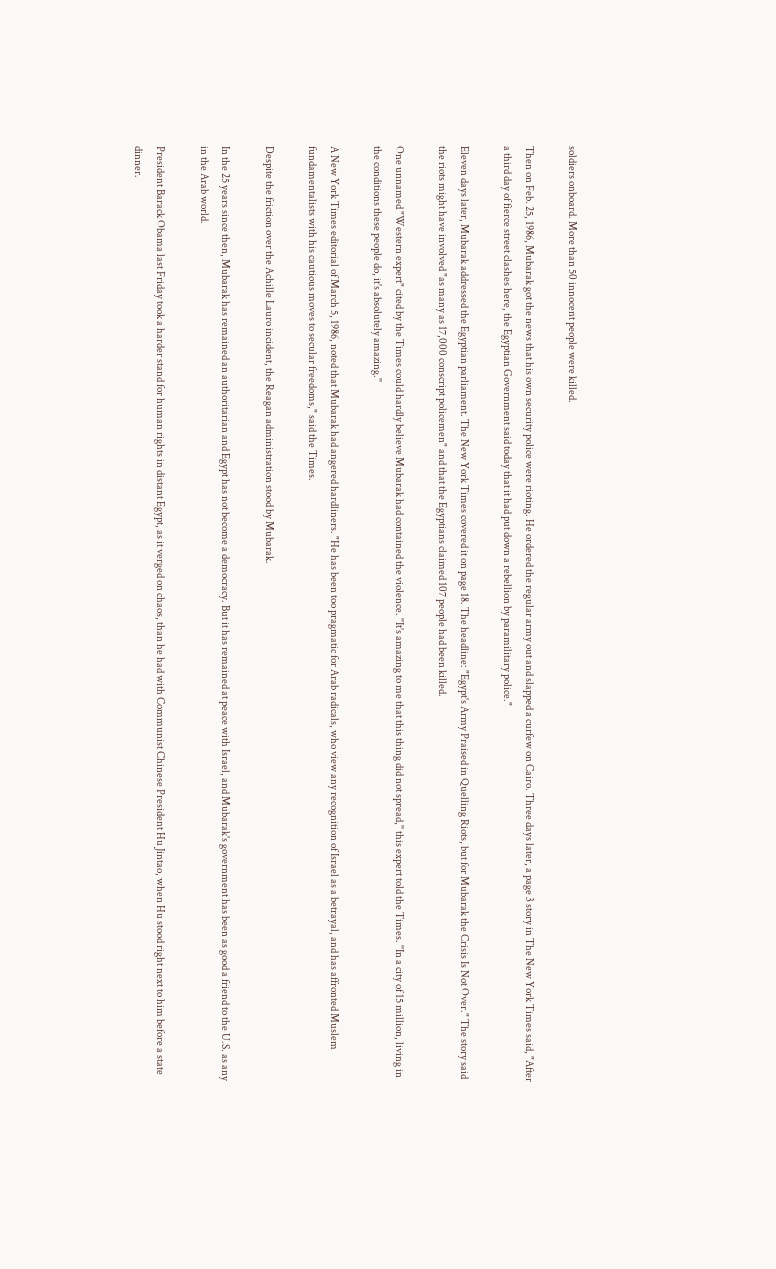soldiers onboard. More than 50 innocent people were killed.

Then on Feb. 25, 1986, Mubarak got the news that his own security police were rioting. He ordered the regular army out and slapped a curfew on Cairo. Three days later, a page 3 story in The New York Times said, "After a third day of fierce street clashes here, the Egyptian Government said today that it had put down a rebellion by paramilitary police."

Eleven days later, Mubarak addressed the Egyptian parliament. The New York Times covered it on page 18. The headline: "Egypt's Army Praised in Quelling Riots, but for Mubarak the Crisis Is Not Over." The story said the riots might have involved "as many as 17,000 conscript policemen" and that the Egyptians claimed 107 people had been killed.

One unnamed "Western expert" cited by the Times could hardly believe Mubarak had contained the violence. ''It's amazing to me that this thing did not spread,'' this expert told the Times. ''In a city of 15 million, living in the conditions these people do, it's absolutely amazing.''

A New York Times editorial of March 5, 1986, noted that Mubarak had angered hardliners. "He has been too pragmatic for Arab radicals, who view any recognition of Israel as a betrayal, and has affronted Muslem fundamentalists with his cautious moves to secular freedoms," said the Times.

Despite the friction over the Achille Lauro incident, the Reagan administration stood by Mubarak.

In the 25 years since then, Mubarak has remained an authoritarian and Egypt has not become a democracy. But it has remained at peace with Israel, and Mubarak's government has been as good a friend to the U.S. as any in the Arab world.

President Barack Obama last Friday took a harder stand for human rights in distant Egypt, as it verged on chaos, than he had with Communist Chinese President Hu Jintao, when Hu stood right next to him before a state dinner.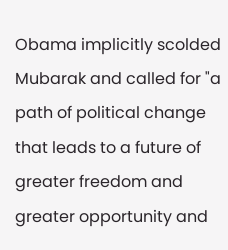Obama implicitly scolded Mubarak and called for "a path of political change that leads to a future of greater freedom and greater opportunity and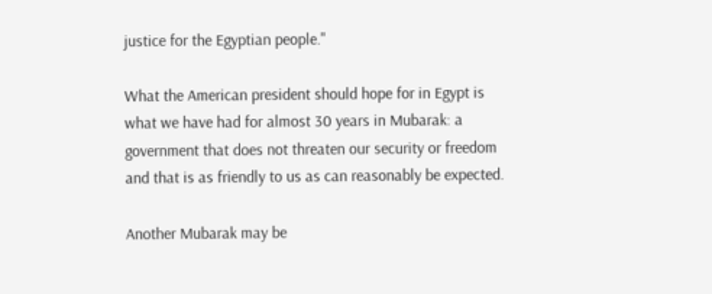justice for the Egyptian people."

What the American president should hope for in Egypt is what we have had for almost 30 years in Mubarak: a government that does not threaten our security or freedom and that is as friendly to us as can reasonably be expected.

Another Mubarak may be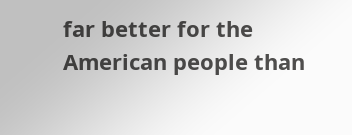far better for the American people than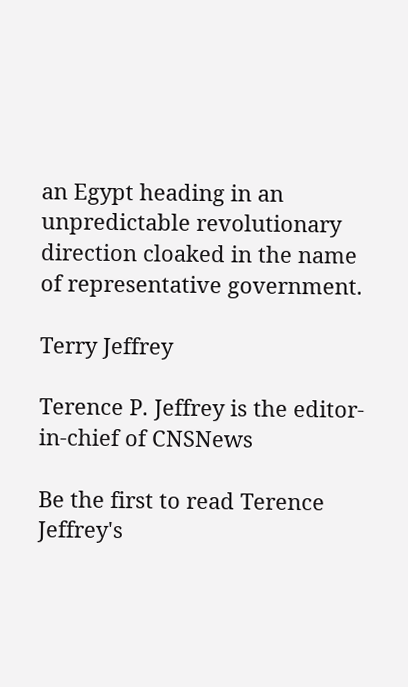an Egypt heading in an unpredictable revolutionary direction cloaked in the name of representative government.

Terry Jeffrey

Terence P. Jeffrey is the editor-in-chief of CNSNews

Be the first to read Terence Jeffrey's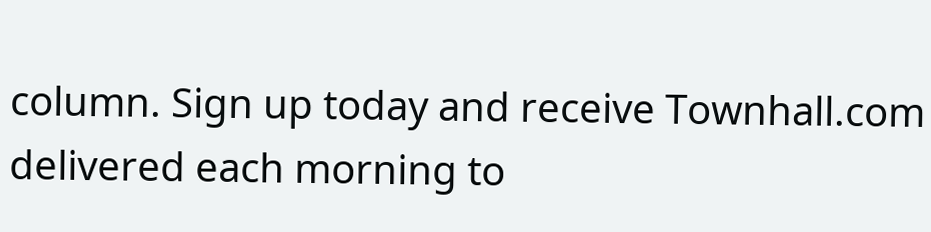column. Sign up today and receive Townhall.com delivered each morning to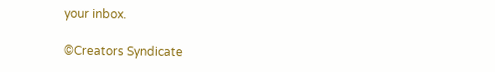your inbox.

©Creators Syndicate